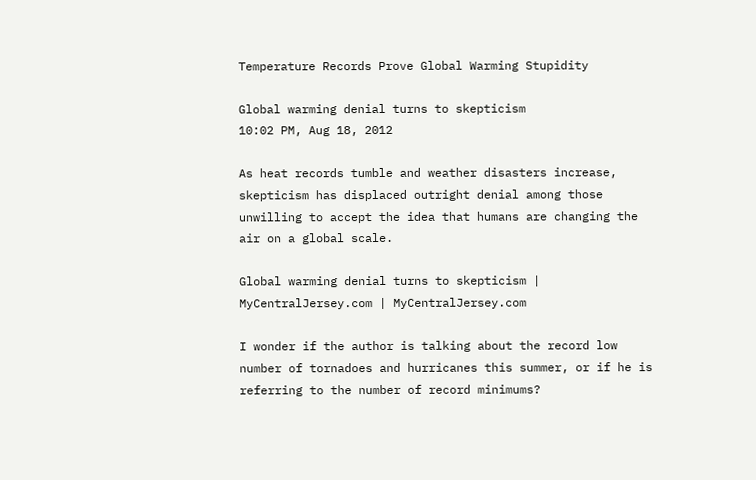Temperature Records Prove Global Warming Stupidity

Global warming denial turns to skepticism
10:02 PM, Aug 18, 2012

As heat records tumble and weather disasters increase, skepticism has displaced outright denial among those unwilling to accept the idea that humans are changing the air on a global scale.

Global warming denial turns to skepticism | MyCentralJersey.com | MyCentralJersey.com

I wonder if the author is talking about the record low number of tornadoes and hurricanes this summer, or if he is referring to the number of record minimums?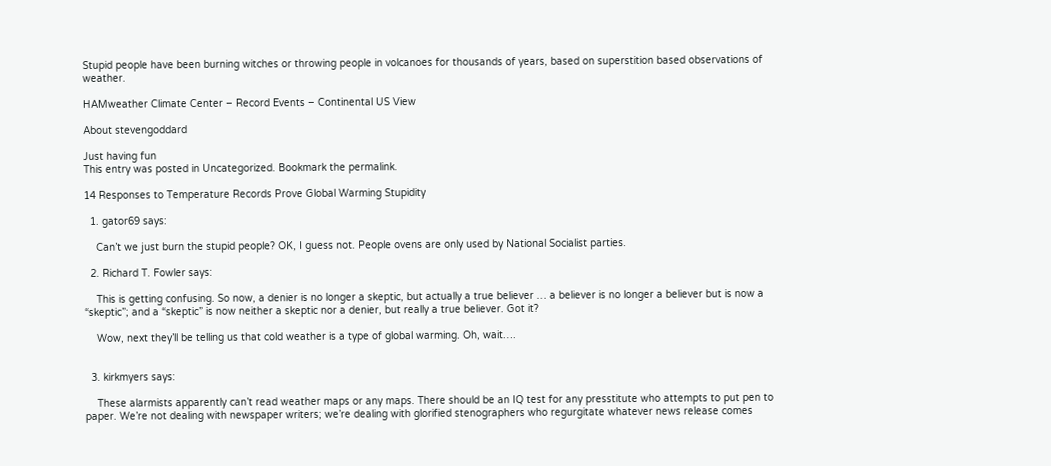Stupid people have been burning witches or throwing people in volcanoes for thousands of years, based on superstition based observations of weather.

HAMweather Climate Center – Record Events – Continental US View

About stevengoddard

Just having fun
This entry was posted in Uncategorized. Bookmark the permalink.

14 Responses to Temperature Records Prove Global Warming Stupidity

  1. gator69 says:

    Can’t we just burn the stupid people? OK, I guess not. People ovens are only used by National Socialist parties.

  2. Richard T. Fowler says:

    This is getting confusing. So now, a denier is no longer a skeptic, but actually a true believer … a believer is no longer a believer but is now a “skeptic”; and a “skeptic” is now neither a skeptic nor a denier, but really a true believer. Got it?

    Wow, next they’ll be telling us that cold weather is a type of global warming. Oh, wait….


  3. kirkmyers says:

    These alarmists apparently can’t read weather maps or any maps. There should be an IQ test for any presstitute who attempts to put pen to paper. We’re not dealing with newspaper writers; we’re dealing with glorified stenographers who regurgitate whatever news release comes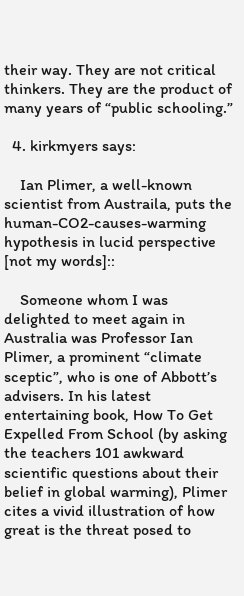their way. They are not critical thinkers. They are the product of many years of “public schooling.”

  4. kirkmyers says:

    Ian Plimer, a well-known scientist from Austraila, puts the human-CO2-causes-warming hypothesis in lucid perspective [not my words]::

    Someone whom I was delighted to meet again in Australia was Professor Ian Plimer, a prominent “climate sceptic”, who is one of Abbott’s advisers. In his latest entertaining book, How To Get Expelled From School (by asking the teachers 101 awkward scientific questions about their belief in global warming), Plimer cites a vivid illustration of how great is the threat posed to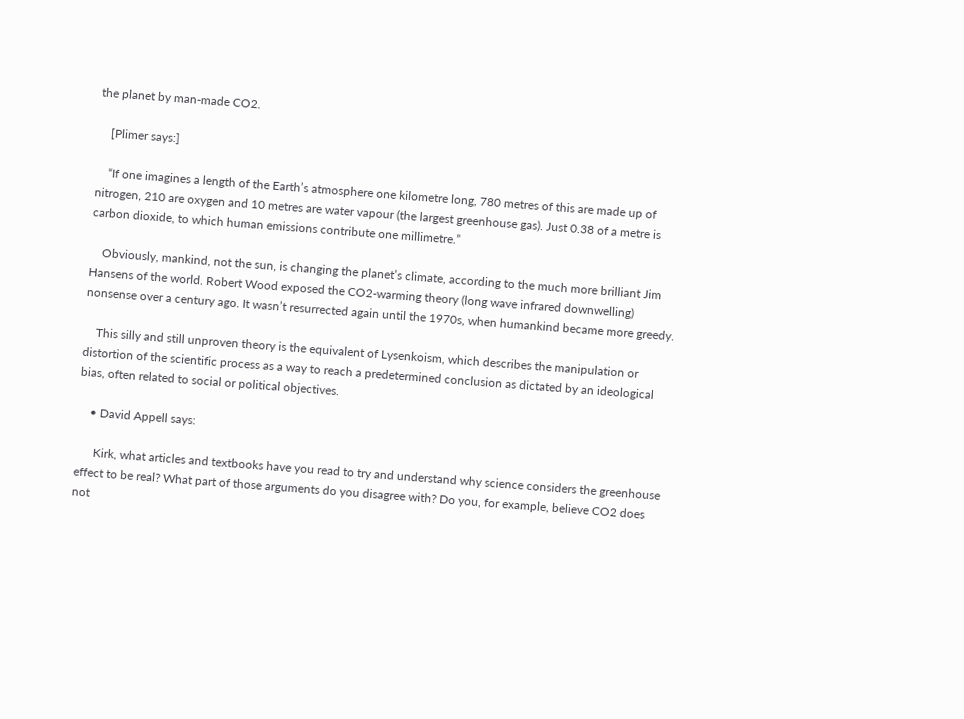the planet by man-made CO2.

    [Plimer says:]

    “If one imagines a length of the Earth’s atmosphere one kilometre long, 780 metres of this are made up of nitrogen, 210 are oxygen and 10 metres are water vapour (the largest greenhouse gas). Just 0.38 of a metre is carbon dioxide, to which human emissions contribute one millimetre.”

    Obviously, mankind, not the sun, is changing the planet’s climate, according to the much more brilliant Jim Hansens of the world. Robert Wood exposed the CO2-warming theory (long wave infrared downwelling) nonsense over a century ago. It wasn’t resurrected again until the 1970s, when humankind became more greedy.

    This silly and still unproven theory is the equivalent of Lysenkoism, which describes the manipulation or distortion of the scientific process as a way to reach a predetermined conclusion as dictated by an ideological bias, often related to social or political objectives.

    • David Appell says:

      Kirk, what articles and textbooks have you read to try and understand why science considers the greenhouse effect to be real? What part of those arguments do you disagree with? Do you, for example, believe CO2 does not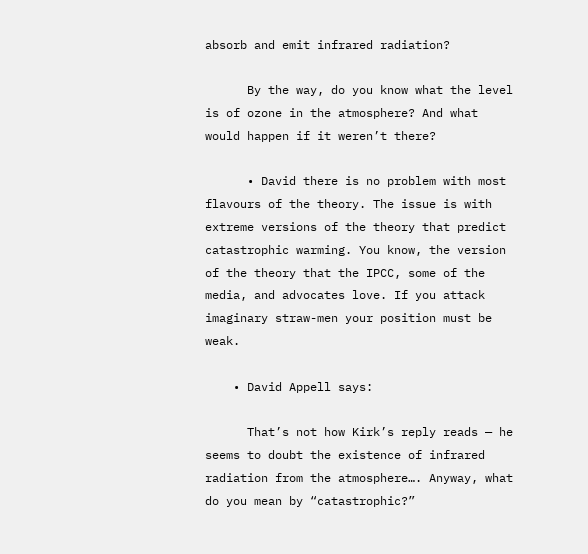absorb and emit infrared radiation?

      By the way, do you know what the level is of ozone in the atmosphere? And what would happen if it weren’t there?

      • David there is no problem with most flavours of the theory. The issue is with extreme versions of the theory that predict catastrophic warming. You know, the version of the theory that the IPCC, some of the media, and advocates love. If you attack imaginary straw-men your position must be weak.

    • David Appell says:

      That’s not how Kirk’s reply reads — he seems to doubt the existence of infrared radiation from the atmosphere…. Anyway, what do you mean by “catastrophic?”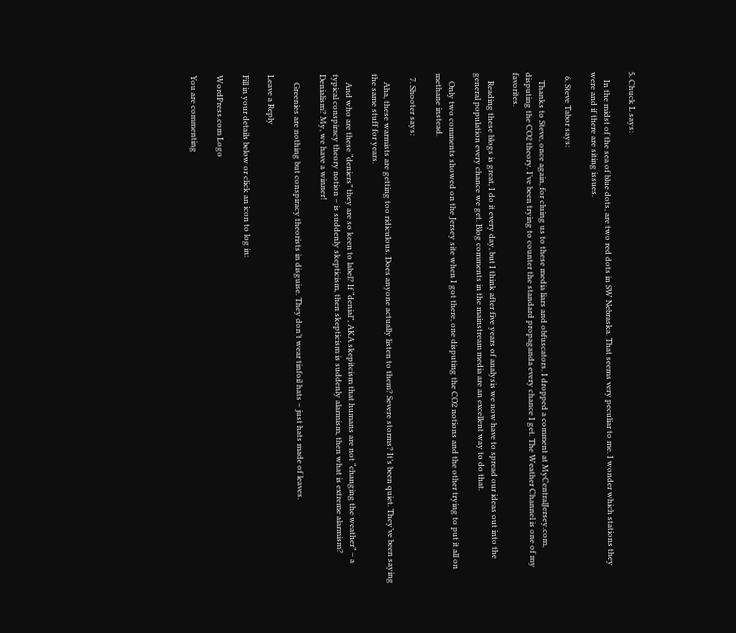5. Chuck L says:

    In the midst of the sea of blue dots, are two red dots in SW Nebraska. That seems very peculiar to me. I wonder which stations they were and if there are siting issues.

  6. Steve Tabor says:

    Thanks to Steve, once again, for cluing us to these media liars and obfuscators. I dropped a comment at MyCentralJersey.com, disputing the CO2 theory. I’ve been trying to counter the standard propaganda every chance I get. The Weather Channel is one of my favorites.

    Reading these blogs is great, I do it every day, but I think after five years of analysis we now have to spread our ideas out into the general population every chance we get. Blog comments in the mainstream media are an excellent way to do that.

    Only two comments showed on the Jersey site when I got there, one disputing the CO2 notions and the other trying to put it all on methane instead.

  7. Shooter says:

    Aha, these warmists are getting too ridiculous. Does anyone actually listen to them? Severe storms? It’s been quiet. They’ve been saying the same stuff for years.

    And who are these “deniers” they are so keen to label? If “denial”, AKA skepitcism that humans are not “changing the weather” – a typical conspiracy theory notion – is suddenly skepticism, then skepticism is suddenly alarmism, then what is extreme alarmism? Denialism? My, we have a winner!

    Greenies are nothing but conspiracy theorists in disguise. They don’t wear tinfoil hats – just hats made of leaves.

Leave a Reply

Fill in your details below or click an icon to log in:

WordPress.com Logo

You are commenting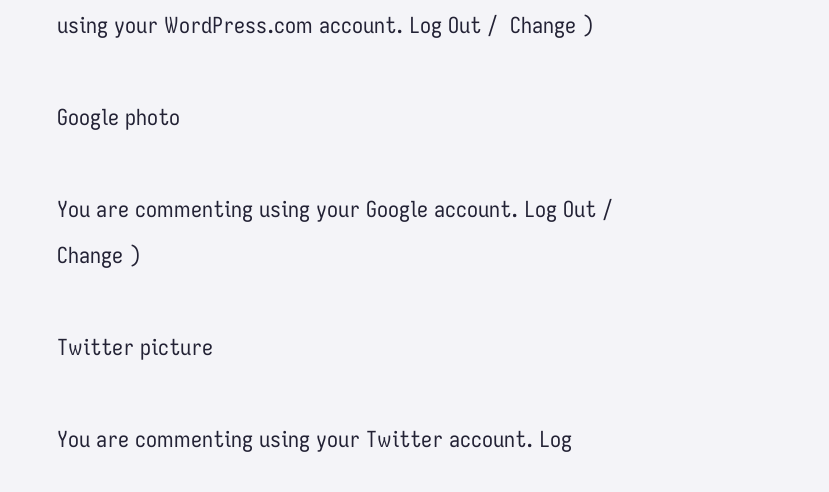using your WordPress.com account. Log Out /  Change )

Google photo

You are commenting using your Google account. Log Out /  Change )

Twitter picture

You are commenting using your Twitter account. Log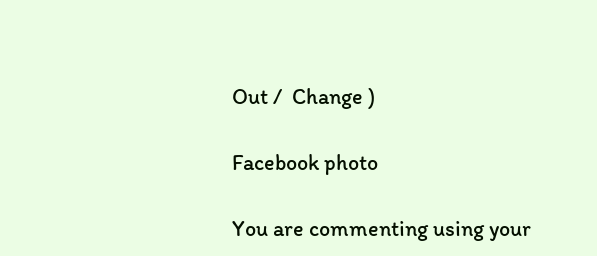Out /  Change )

Facebook photo

You are commenting using your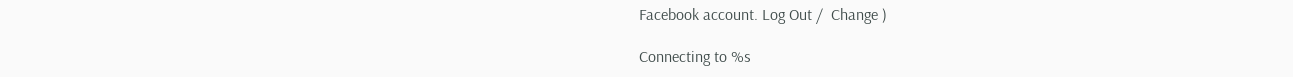Facebook account. Log Out /  Change )

Connecting to %s